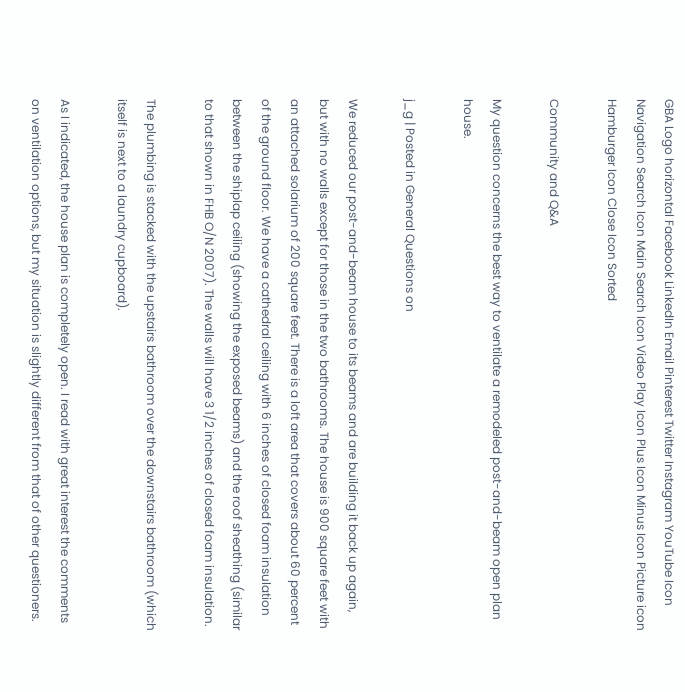GBA Logo horizontal Facebook LinkedIn Email Pinterest Twitter Instagram YouTube Icon Navigation Search Icon Main Search Icon Video Play Icon Plus Icon Minus Icon Picture icon Hamburger Icon Close Icon Sorted

Community and Q&A

My question concerns the best way to ventilate a remodeled post-and-beam open plan house.

j_g | Posted in General Questions on

We reduced our post-and-beam house to its beams and are building it back up again, but with no walls except for those in the two bathrooms. The house is 900 square feet with an attached solarium of 200 square feet. There is a loft area that covers about 60 percent of the ground floor. We have a cathedral ceiling with 6 inches of closed foam insulation between the shiplap ceiling (showing the exposed beams) and the roof sheathing (similar to that shown in FHB O/N 2007). The walls will have 3 1/2 inches of closed foam insulation.

The plumbing is stacked with the upstairs bathroom over the downstairs bathroom (which itself is next to a laundry cupboard).

As I indicated, the house plan is completely open. I read with great interest the comments on ventilation options, but my situation is slightly different from that of other questioners.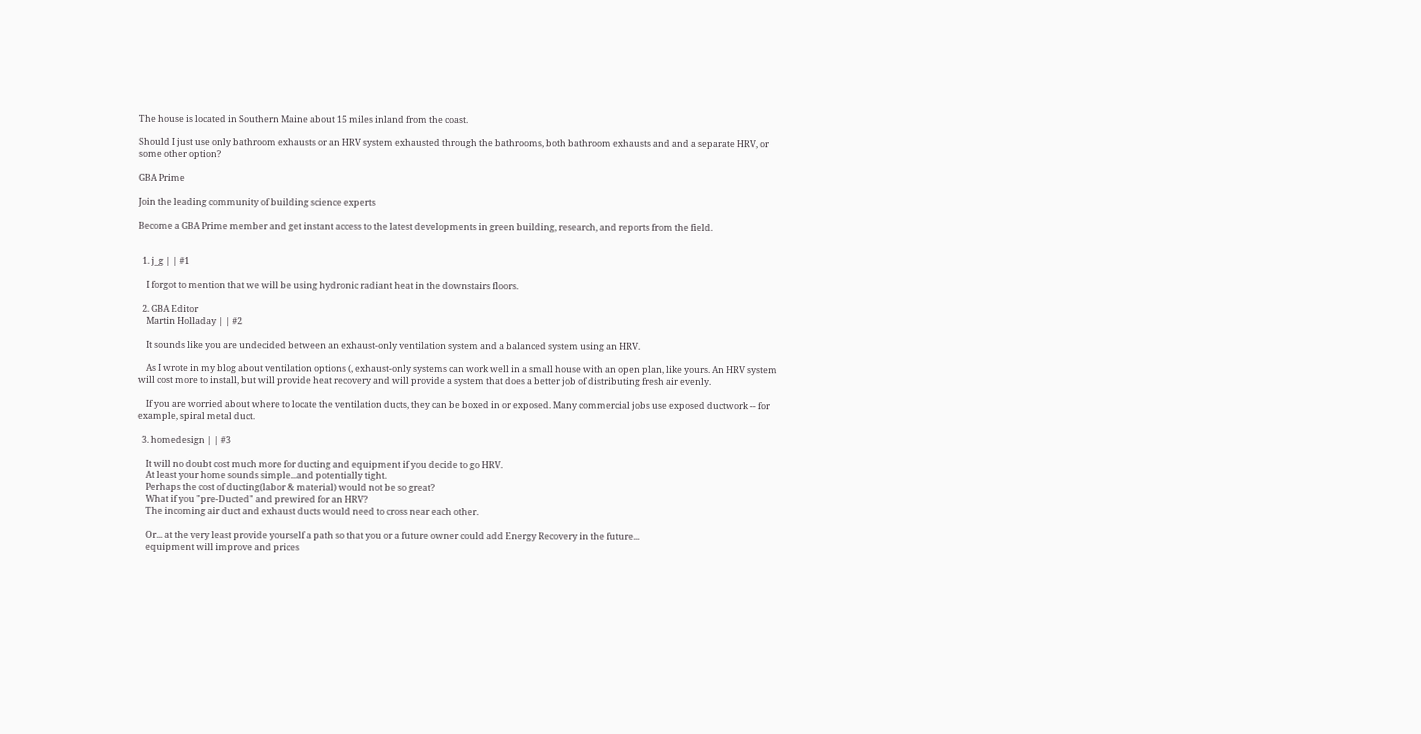The house is located in Southern Maine about 15 miles inland from the coast.

Should I just use only bathroom exhausts or an HRV system exhausted through the bathrooms, both bathroom exhausts and and a separate HRV, or some other option?

GBA Prime

Join the leading community of building science experts

Become a GBA Prime member and get instant access to the latest developments in green building, research, and reports from the field.


  1. j_g | | #1

    I forgot to mention that we will be using hydronic radiant heat in the downstairs floors.

  2. GBA Editor
    Martin Holladay | | #2

    It sounds like you are undecided between an exhaust-only ventilation system and a balanced system using an HRV.

    As I wrote in my blog about ventilation options (, exhaust-only systems can work well in a small house with an open plan, like yours. An HRV system will cost more to install, but will provide heat recovery and will provide a system that does a better job of distributing fresh air evenly.

    If you are worried about where to locate the ventilation ducts, they can be boxed in or exposed. Many commercial jobs use exposed ductwork -- for example, spiral metal duct.

  3. homedesign | | #3

    It will no doubt cost much more for ducting and equipment if you decide to go HRV.
    At least your home sounds simple...and potentially tight.
    Perhaps the cost of ducting(labor & material) would not be so great?
    What if you "pre-Ducted" and prewired for an HRV?
    The incoming air duct and exhaust ducts would need to cross near each other.

    Or... at the very least provide yourself a path so that you or a future owner could add Energy Recovery in the future...
    equipment will improve and prices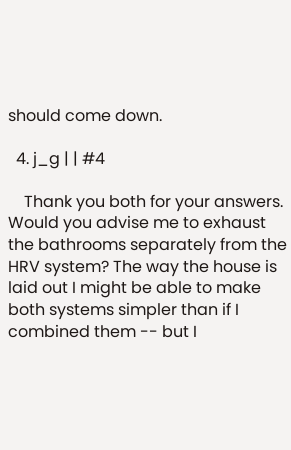should come down.

  4. j_g | | #4

    Thank you both for your answers. Would you advise me to exhaust the bathrooms separately from the HRV system? The way the house is laid out I might be able to make both systems simpler than if I combined them -- but I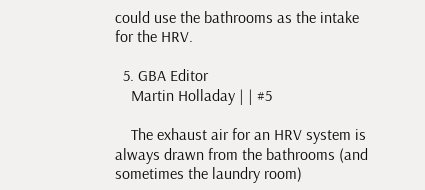could use the bathrooms as the intake for the HRV.

  5. GBA Editor
    Martin Holladay | | #5

    The exhaust air for an HRV system is always drawn from the bathrooms (and sometimes the laundry room)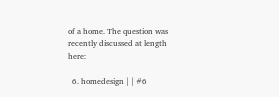of a home. The question was recently discussed at length here:

  6. homedesign | | #6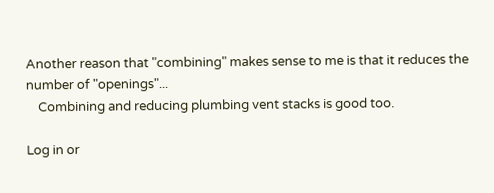Another reason that "combining" makes sense to me is that it reduces the number of "openings"...
    Combining and reducing plumbing vent stacks is good too.

Log in or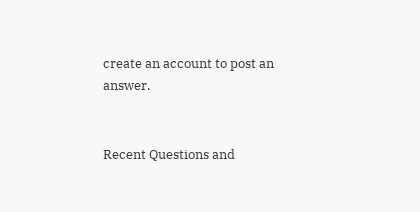create an account to post an answer.


Recent Questions and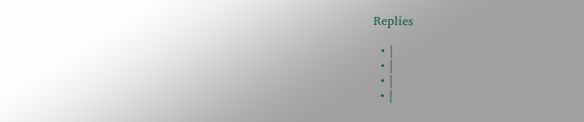Replies

  • |
  • |
  • |
  • |